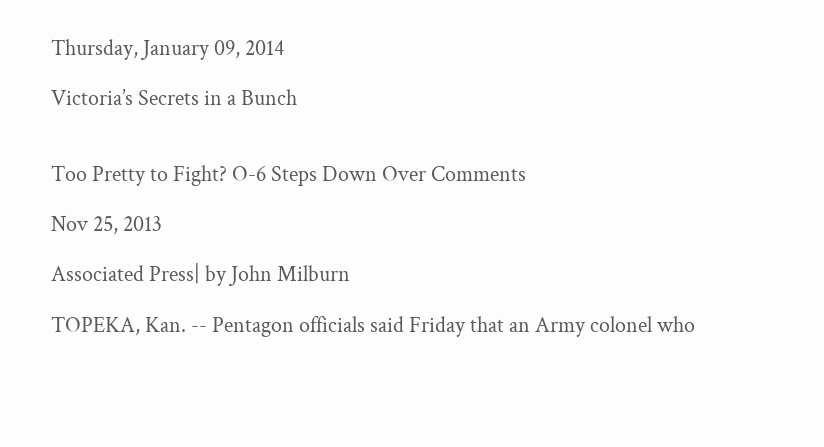Thursday, January 09, 2014

Victoria’s Secrets in a Bunch


Too Pretty to Fight? O-6 Steps Down Over Comments

Nov 25, 2013

Associated Press| by John Milburn

TOPEKA, Kan. -- Pentagon officials said Friday that an Army colonel who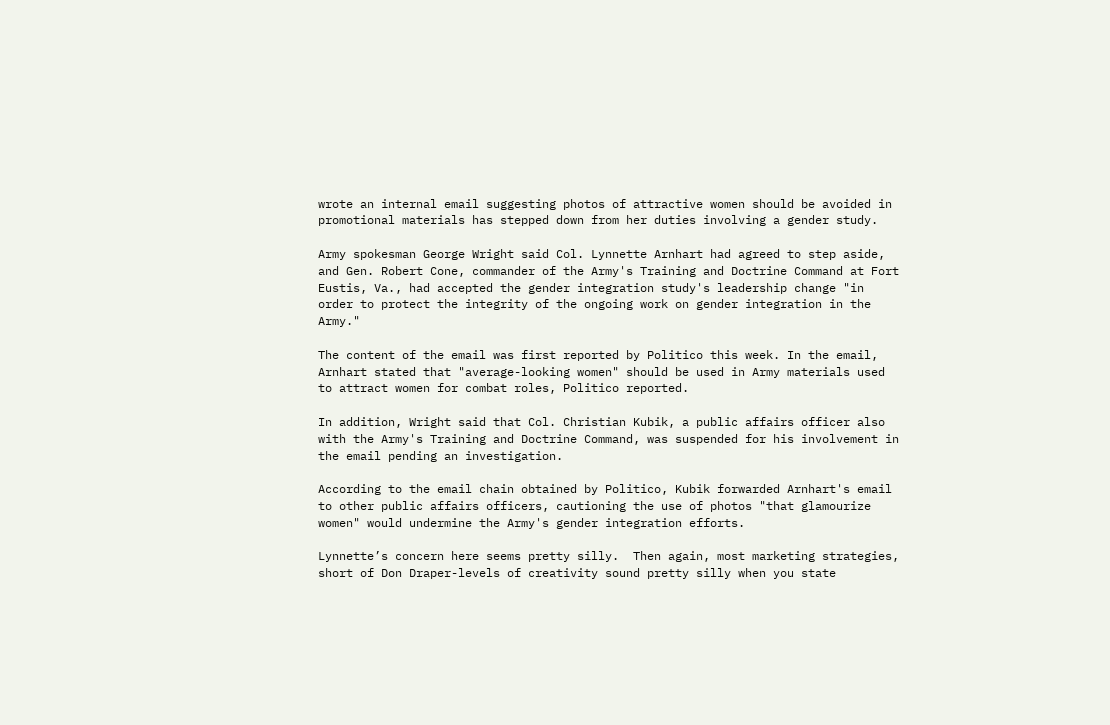wrote an internal email suggesting photos of attractive women should be avoided in promotional materials has stepped down from her duties involving a gender study.

Army spokesman George Wright said Col. Lynnette Arnhart had agreed to step aside, and Gen. Robert Cone, commander of the Army's Training and Doctrine Command at Fort Eustis, Va., had accepted the gender integration study's leadership change "in order to protect the integrity of the ongoing work on gender integration in the Army."

The content of the email was first reported by Politico this week. In the email, Arnhart stated that "average-looking women" should be used in Army materials used to attract women for combat roles, Politico reported.

In addition, Wright said that Col. Christian Kubik, a public affairs officer also with the Army's Training and Doctrine Command, was suspended for his involvement in the email pending an investigation.

According to the email chain obtained by Politico, Kubik forwarded Arnhart's email to other public affairs officers, cautioning the use of photos "that glamourize women" would undermine the Army's gender integration efforts.

Lynnette’s concern here seems pretty silly.  Then again, most marketing strategies, short of Don Draper-levels of creativity sound pretty silly when you state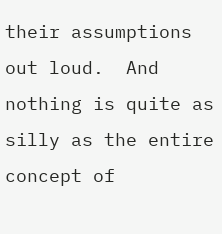their assumptions out loud.  And nothing is quite as silly as the entire concept of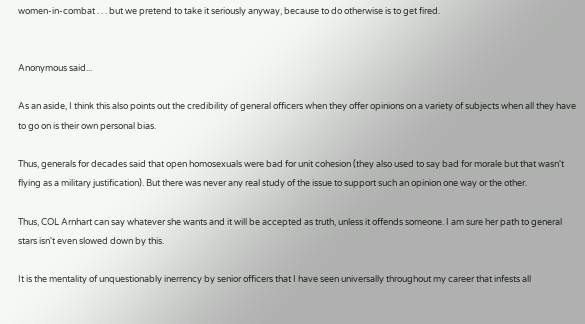women-in-combat . . . but we pretend to take it seriously anyway, because to do otherwise is to get fired.


Anonymous said...

As an aside, I think this also points out the credibility of general officers when they offer opinions on a variety of subjects when all they have to go on is their own personal bias.

Thus, generals for decades said that open homosexuals were bad for unit cohesion (they also used to say bad for morale but that wasn't flying as a military justification). But there was never any real study of the issue to support such an opinion one way or the other.

Thus, COL Arnhart can say whatever she wants and it will be accepted as truth, unless it offends someone. I am sure her path to general stars isn't even slowed down by this.

It is the mentality of unquestionably inerrency by senior officers that I have seen universally throughout my career that infests all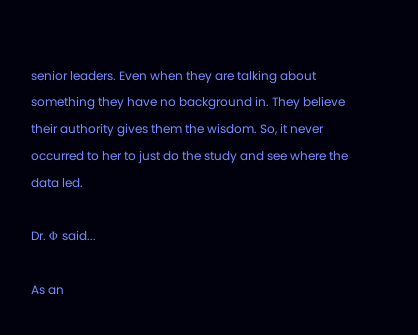senior leaders. Even when they are talking about something they have no background in. They believe their authority gives them the wisdom. So, it never occurred to her to just do the study and see where the data led.

Dr. Φ said...

As an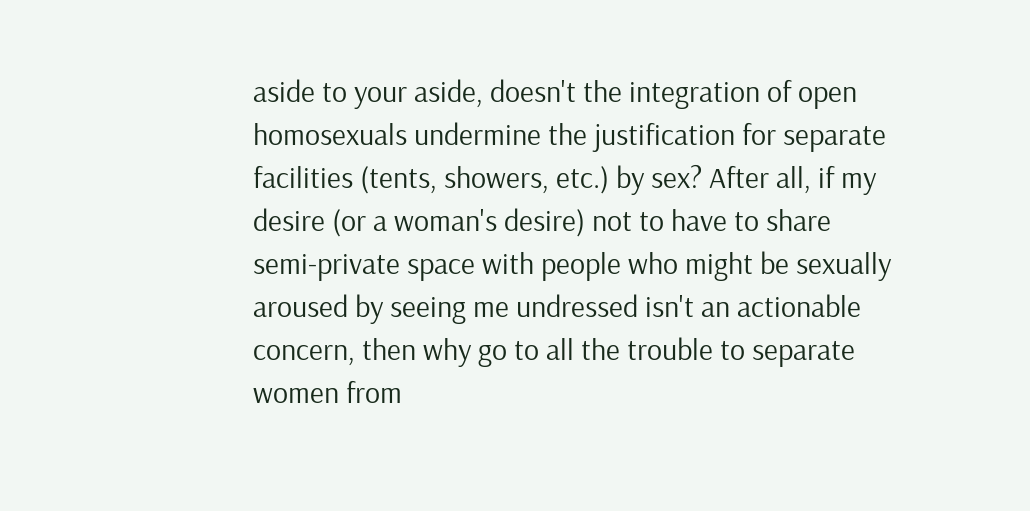aside to your aside, doesn't the integration of open homosexuals undermine the justification for separate facilities (tents, showers, etc.) by sex? After all, if my desire (or a woman's desire) not to have to share semi-private space with people who might be sexually aroused by seeing me undressed isn't an actionable concern, then why go to all the trouble to separate women from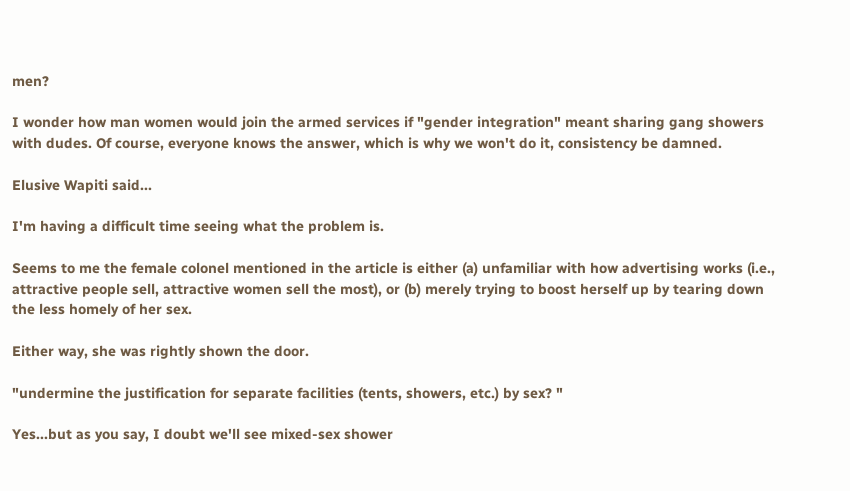men?

I wonder how man women would join the armed services if "gender integration" meant sharing gang showers with dudes. Of course, everyone knows the answer, which is why we won't do it, consistency be damned.

Elusive Wapiti said...

I'm having a difficult time seeing what the problem is.

Seems to me the female colonel mentioned in the article is either (a) unfamiliar with how advertising works (i.e., attractive people sell, attractive women sell the most), or (b) merely trying to boost herself up by tearing down the less homely of her sex.

Either way, she was rightly shown the door.

"undermine the justification for separate facilities (tents, showers, etc.) by sex? "

Yes...but as you say, I doubt we'll see mixed-sex shower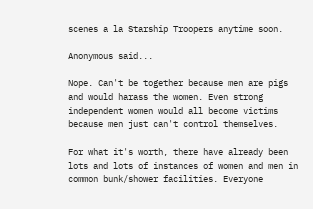scenes a la Starship Troopers anytime soon.

Anonymous said...

Nope. Can't be together because men are pigs and would harass the women. Even strong independent women would all become victims because men just can't control themselves.

For what it's worth, there have already been lots and lots of instances of women and men in common bunk/shower facilities. Everyone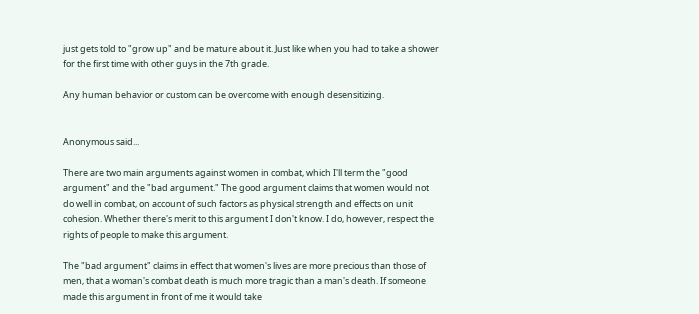just gets told to "grow up" and be mature about it. Just like when you had to take a shower for the first time with other guys in the 7th grade.

Any human behavior or custom can be overcome with enough desensitizing.


Anonymous said...

There are two main arguments against women in combat, which I'll term the "good argument" and the "bad argument." The good argument claims that women would not do well in combat, on account of such factors as physical strength and effects on unit cohesion. Whether there's merit to this argument I don't know. I do, however, respect the rights of people to make this argument.

The "bad argument" claims in effect that women's lives are more precious than those of men, that a woman's combat death is much more tragic than a man's death. If someone made this argument in front of me it would take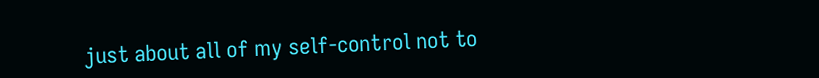just about all of my self-control not to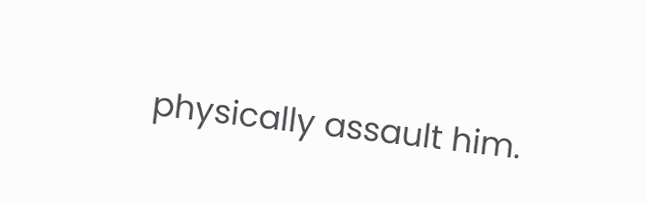physically assault him.